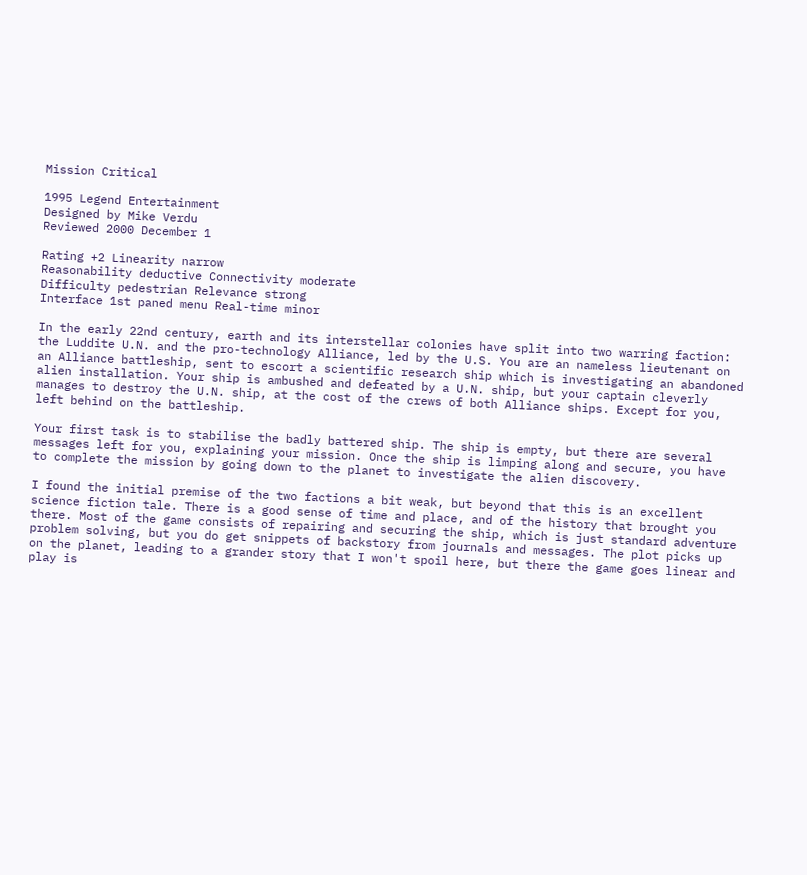Mission Critical

1995 Legend Entertainment
Designed by Mike Verdu
Reviewed 2000 December 1

Rating +2 Linearity narrow
Reasonability deductive Connectivity moderate
Difficulty pedestrian Relevance strong
Interface 1st paned menu Real-time minor

In the early 22nd century, earth and its interstellar colonies have split into two warring faction: the Luddite U.N. and the pro-technology Alliance, led by the U.S. You are an nameless lieutenant on an Alliance battleship, sent to escort a scientific research ship which is investigating an abandoned alien installation. Your ship is ambushed and defeated by a U.N. ship, but your captain cleverly manages to destroy the U.N. ship, at the cost of the crews of both Alliance ships. Except for you, left behind on the battleship.

Your first task is to stabilise the badly battered ship. The ship is empty, but there are several messages left for you, explaining your mission. Once the ship is limping along and secure, you have to complete the mission by going down to the planet to investigate the alien discovery.

I found the initial premise of the two factions a bit weak, but beyond that this is an excellent science fiction tale. There is a good sense of time and place, and of the history that brought you there. Most of the game consists of repairing and securing the ship, which is just standard adventure problem solving, but you do get snippets of backstory from journals and messages. The plot picks up on the planet, leading to a grander story that I won't spoil here, but there the game goes linear and play is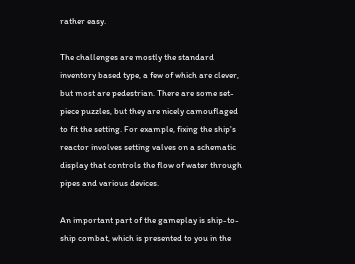rather easy.

The challenges are mostly the standard inventory based type, a few of which are clever, but most are pedestrian. There are some set-piece puzzles, but they are nicely camouflaged to fit the setting. For example, fixing the ship's reactor involves setting valves on a schematic display that controls the flow of water through pipes and various devices.

An important part of the gameplay is ship-to-ship combat, which is presented to you in the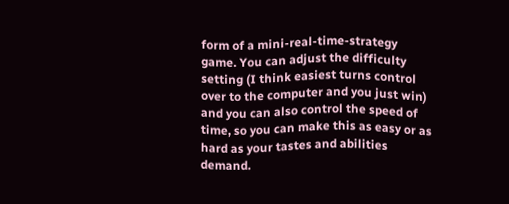form of a mini-real-time-strategy game. You can adjust the difficulty setting (I think easiest turns control over to the computer and you just win) and you can also control the speed of time, so you can make this as easy or as hard as your tastes and abilities demand.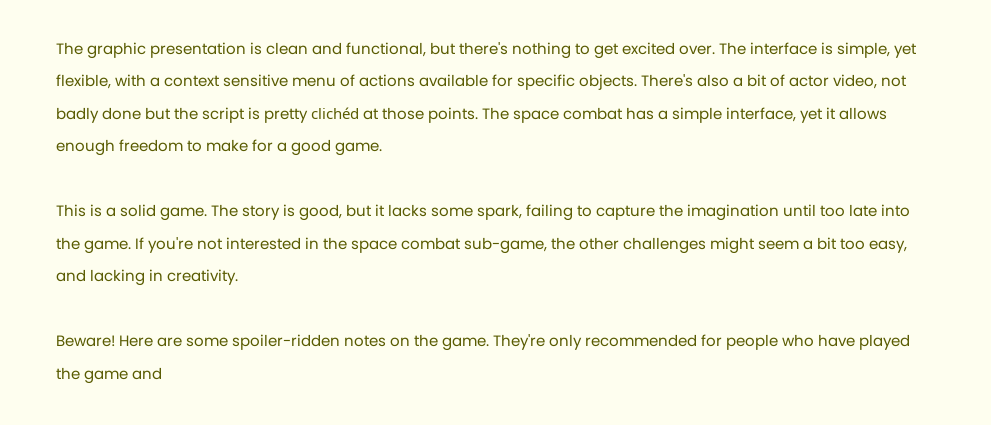The graphic presentation is clean and functional, but there's nothing to get excited over. The interface is simple, yet flexible, with a context sensitive menu of actions available for specific objects. There's also a bit of actor video, not badly done but the script is pretty clichéd at those points. The space combat has a simple interface, yet it allows enough freedom to make for a good game.

This is a solid game. The story is good, but it lacks some spark, failing to capture the imagination until too late into the game. If you're not interested in the space combat sub-game, the other challenges might seem a bit too easy, and lacking in creativity.

Beware! Here are some spoiler-ridden notes on the game. They're only recommended for people who have played the game and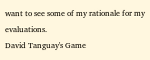want to see some of my rationale for my evaluations.
David Tanguay's Game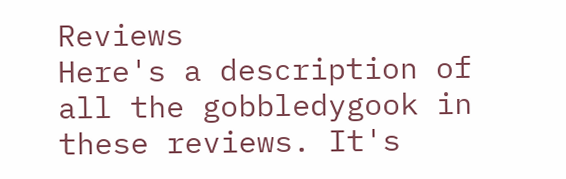Reviews
Here's a description of all the gobbledygook in these reviews. It's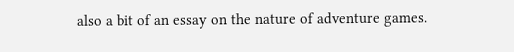also a bit of an essay on the nature of adventure games.